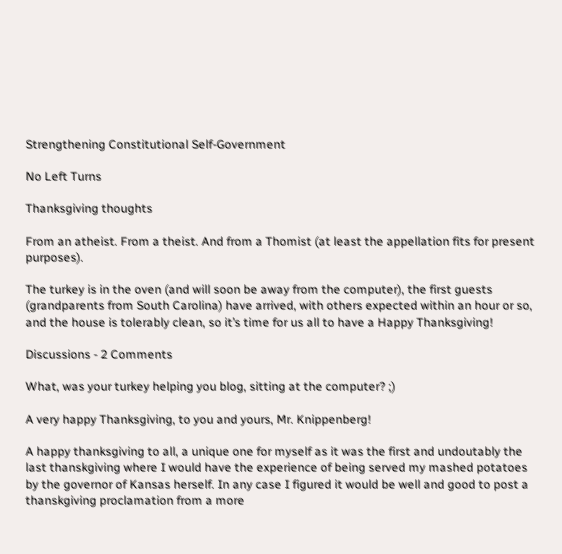Strengthening Constitutional Self-Government

No Left Turns

Thanksgiving thoughts

From an atheist. From a theist. And from a Thomist (at least the appellation fits for present purposes).

The turkey is in the oven (and will soon be away from the computer), the first guests (grandparents from South Carolina) have arrived, with others expected within an hour or so, and the house is tolerably clean, so it’s time for us all to have a Happy Thanksgiving!

Discussions - 2 Comments

What, was your turkey helping you blog, sitting at the computer? ;)

A very happy Thanksgiving, to you and yours, Mr. Knippenberg!

A happy thanksgiving to all, a unique one for myself as it was the first and undoutably the last thanskgiving where I would have the experience of being served my mashed potatoes by the governor of Kansas herself. In any case I figured it would be well and good to post a thanskgiving proclamation from a more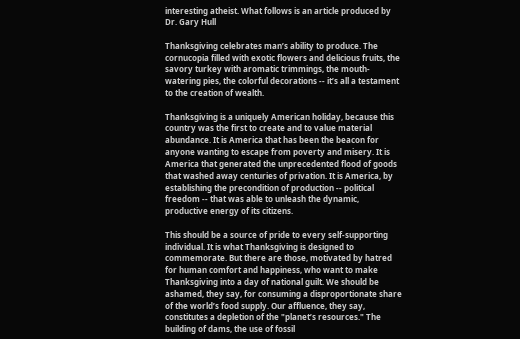interesting atheist. What follows is an article produced by Dr. Gary Hull

Thanksgiving celebrates man’s ability to produce. The cornucopia filled with exotic flowers and delicious fruits, the savory turkey with aromatic trimmings, the mouth-watering pies, the colorful decorations -- it’s all a testament to the creation of wealth.

Thanksgiving is a uniquely American holiday, because this country was the first to create and to value material abundance. It is America that has been the beacon for anyone wanting to escape from poverty and misery. It is America that generated the unprecedented flood of goods that washed away centuries of privation. It is America, by establishing the precondition of production -- political freedom -- that was able to unleash the dynamic, productive energy of its citizens.

This should be a source of pride to every self-supporting individual. It is what Thanksgiving is designed to commemorate. But there are those, motivated by hatred for human comfort and happiness, who want to make Thanksgiving into a day of national guilt. We should be ashamed, they say, for consuming a disproportionate share of the world’s food supply. Our affluence, they say, constitutes a depletion of the "planet’s resources." The building of dams, the use of fossil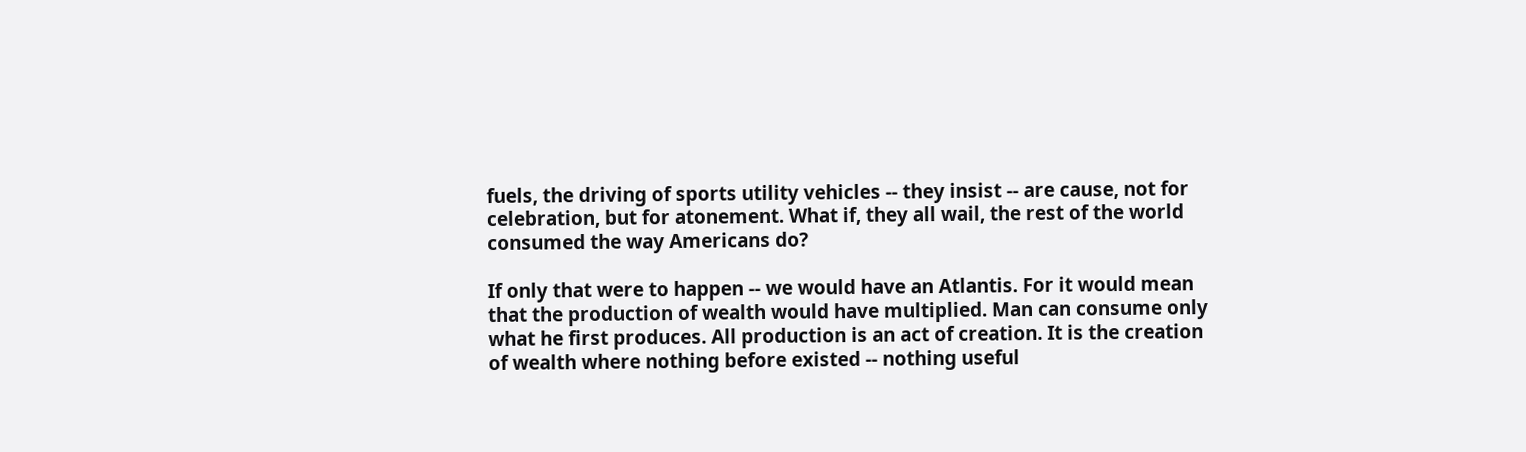fuels, the driving of sports utility vehicles -- they insist -- are cause, not for celebration, but for atonement. What if, they all wail, the rest of the world consumed the way Americans do?

If only that were to happen -- we would have an Atlantis. For it would mean that the production of wealth would have multiplied. Man can consume only what he first produces. All production is an act of creation. It is the creation of wealth where nothing before existed -- nothing useful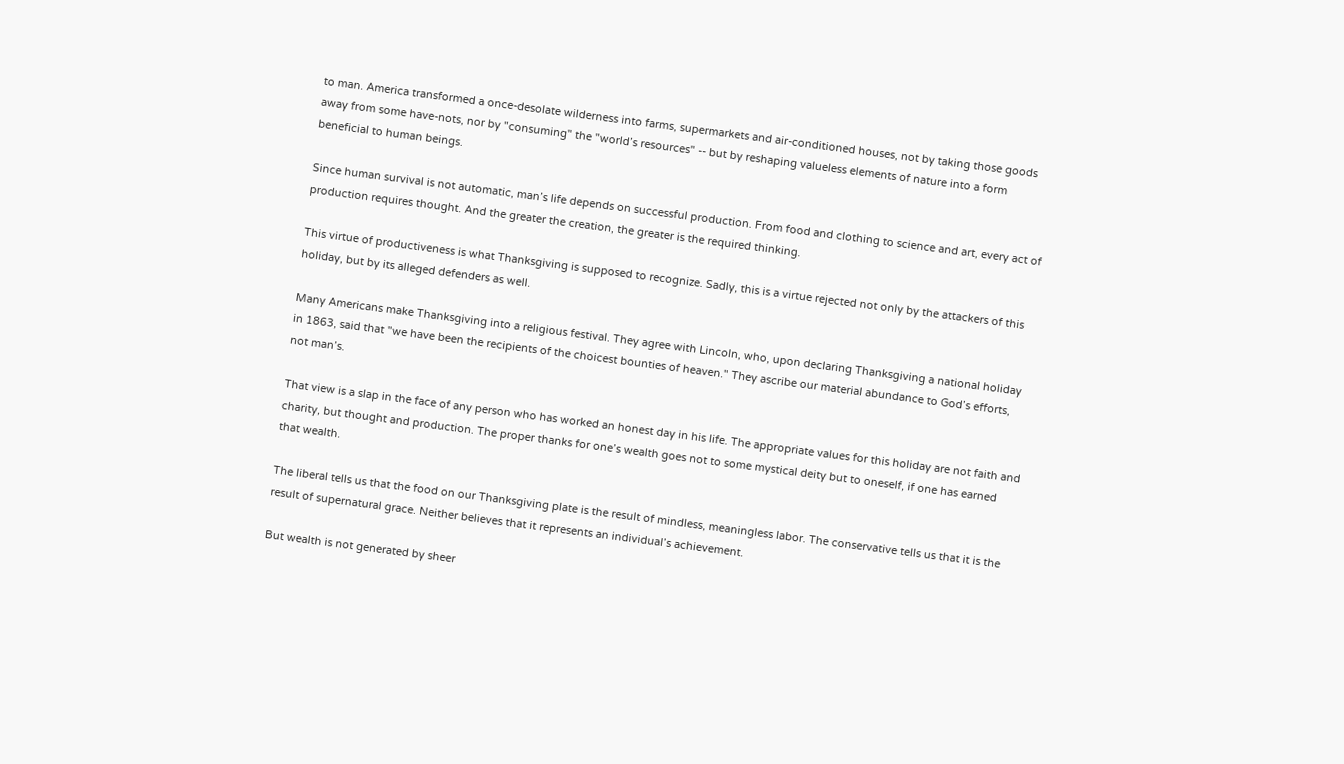to man. America transformed a once-desolate wilderness into farms, supermarkets and air-conditioned houses, not by taking those goods away from some have-nots, nor by "consuming" the "world’s resources" -- but by reshaping valueless elements of nature into a form beneficial to human beings.

Since human survival is not automatic, man’s life depends on successful production. From food and clothing to science and art, every act of production requires thought. And the greater the creation, the greater is the required thinking.

This virtue of productiveness is what Thanksgiving is supposed to recognize. Sadly, this is a virtue rejected not only by the attackers of this holiday, but by its alleged defenders as well.

Many Americans make Thanksgiving into a religious festival. They agree with Lincoln, who, upon declaring Thanksgiving a national holiday in 1863, said that "we have been the recipients of the choicest bounties of heaven." They ascribe our material abundance to God’s efforts, not man’s.

That view is a slap in the face of any person who has worked an honest day in his life. The appropriate values for this holiday are not faith and charity, but thought and production. The proper thanks for one’s wealth goes not to some mystical deity but to oneself, if one has earned that wealth.

The liberal tells us that the food on our Thanksgiving plate is the result of mindless, meaningless labor. The conservative tells us that it is the result of supernatural grace. Neither believes that it represents an individual’s achievement.

But wealth is not generated by sheer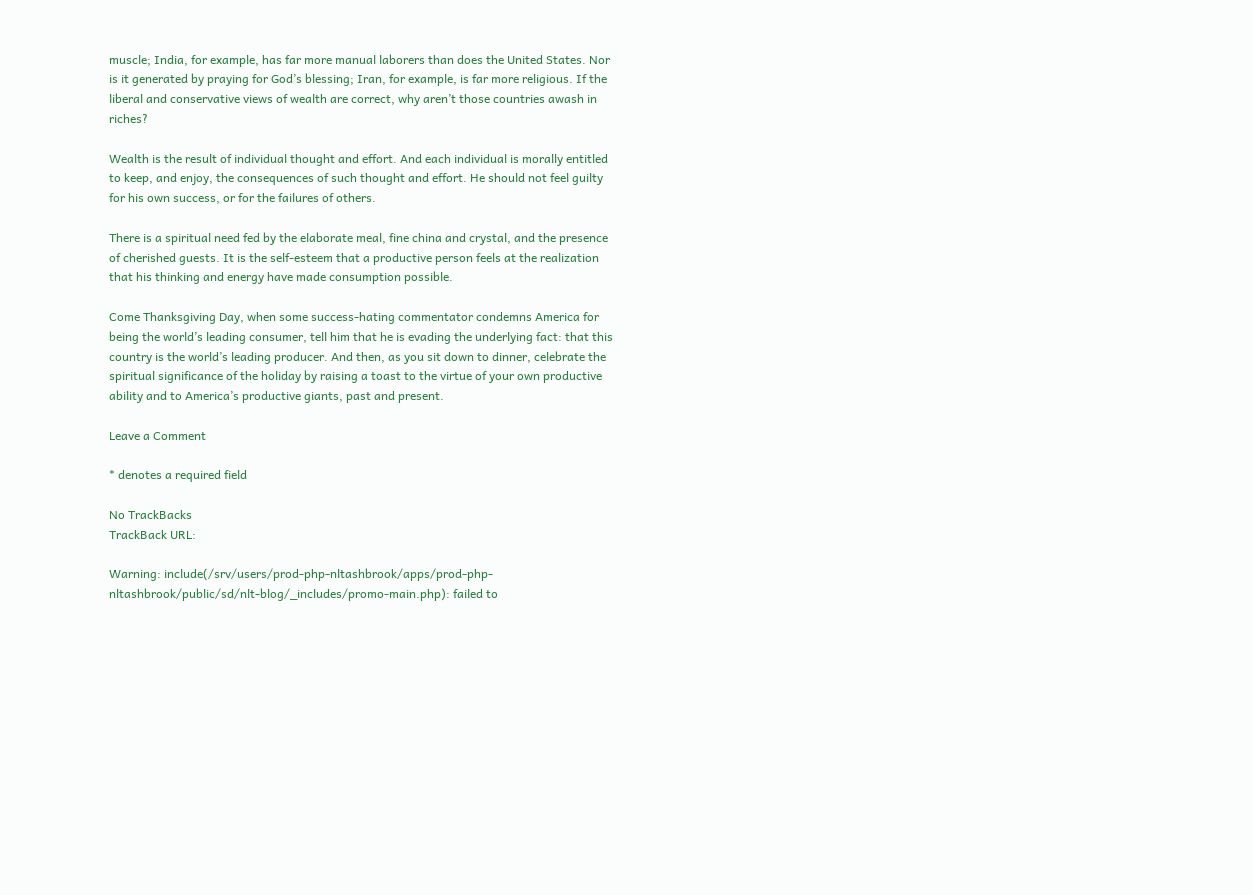muscle; India, for example, has far more manual laborers than does the United States. Nor is it generated by praying for God’s blessing; Iran, for example, is far more religious. If the liberal and conservative views of wealth are correct, why aren’t those countries awash in riches?

Wealth is the result of individual thought and effort. And each individual is morally entitled to keep, and enjoy, the consequences of such thought and effort. He should not feel guilty for his own success, or for the failures of others.

There is a spiritual need fed by the elaborate meal, fine china and crystal, and the presence of cherished guests. It is the self-esteem that a productive person feels at the realization that his thinking and energy have made consumption possible.

Come Thanksgiving Day, when some success-hating commentator condemns America for being the world’s leading consumer, tell him that he is evading the underlying fact: that this country is the world’s leading producer. And then, as you sit down to dinner, celebrate the spiritual significance of the holiday by raising a toast to the virtue of your own productive ability and to America’s productive giants, past and present.

Leave a Comment

* denotes a required field

No TrackBacks
TrackBack URL:

Warning: include(/srv/users/prod-php-nltashbrook/apps/prod-php-nltashbrook/public/sd/nlt-blog/_includes/promo-main.php): failed to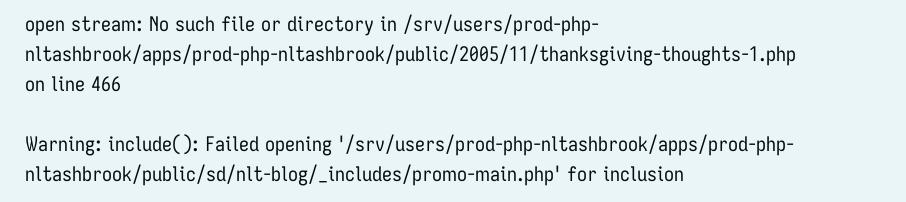open stream: No such file or directory in /srv/users/prod-php-nltashbrook/apps/prod-php-nltashbrook/public/2005/11/thanksgiving-thoughts-1.php on line 466

Warning: include(): Failed opening '/srv/users/prod-php-nltashbrook/apps/prod-php-nltashbrook/public/sd/nlt-blog/_includes/promo-main.php' for inclusion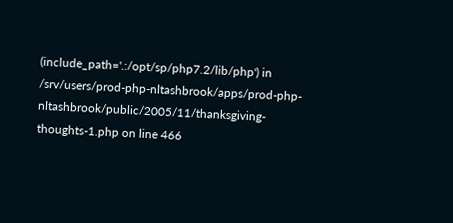(include_path='.:/opt/sp/php7.2/lib/php') in /srv/users/prod-php-nltashbrook/apps/prod-php-nltashbrook/public/2005/11/thanksgiving-thoughts-1.php on line 466